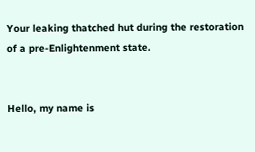Your leaking thatched hut during the restoration of a pre-Enlightenment state.


Hello, my name is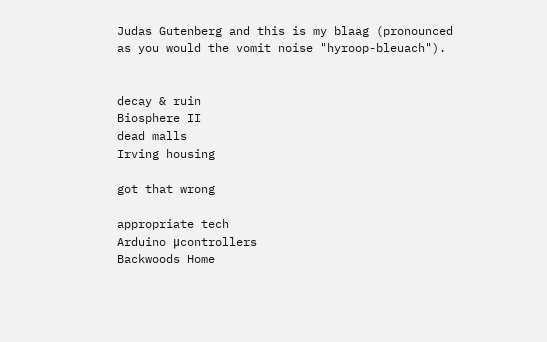Judas Gutenberg and this is my blaag (pronounced as you would the vomit noise "hyroop-bleuach").


decay & ruin
Biosphere II
dead malls
Irving housing

got that wrong

appropriate tech
Arduino μcontrollers
Backwoods Home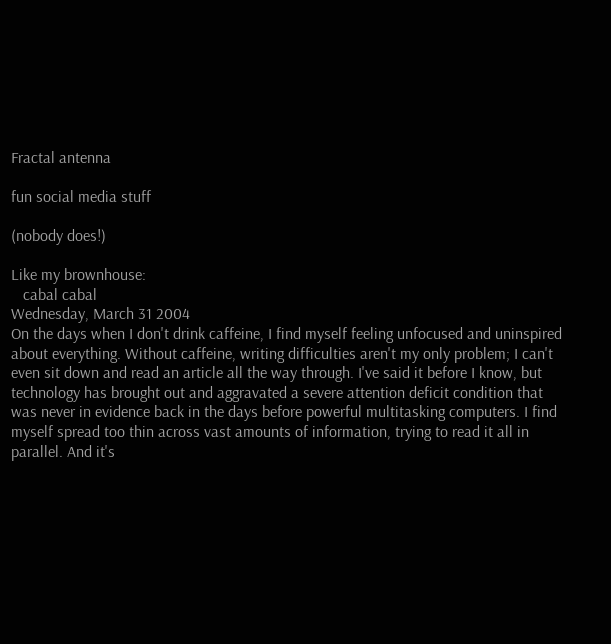Fractal antenna

fun social media stuff

(nobody does!)

Like my brownhouse:
   cabal cabal
Wednesday, March 31 2004
On the days when I don't drink caffeine, I find myself feeling unfocused and uninspired about everything. Without caffeine, writing difficulties aren't my only problem; I can't even sit down and read an article all the way through. I've said it before I know, but technology has brought out and aggravated a severe attention deficit condition that was never in evidence back in the days before powerful multitasking computers. I find myself spread too thin across vast amounts of information, trying to read it all in parallel. And it's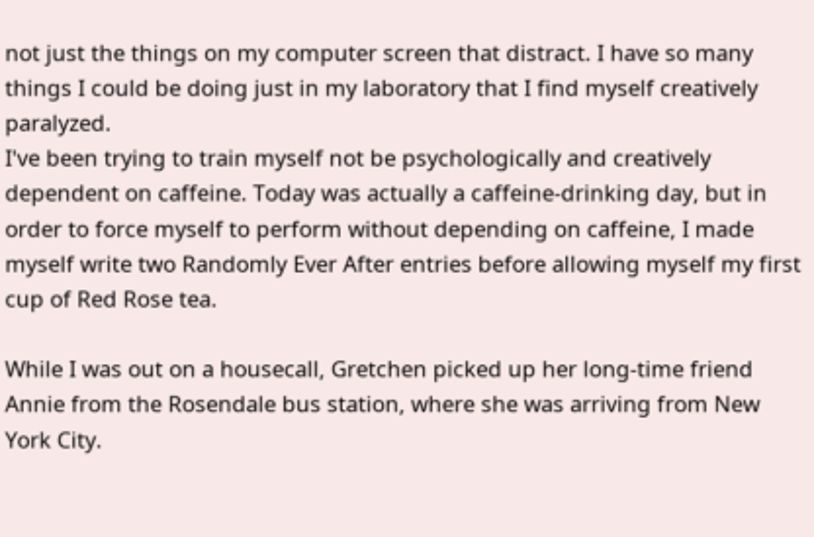not just the things on my computer screen that distract. I have so many things I could be doing just in my laboratory that I find myself creatively paralyzed.
I've been trying to train myself not be psychologically and creatively dependent on caffeine. Today was actually a caffeine-drinking day, but in order to force myself to perform without depending on caffeine, I made myself write two Randomly Ever After entries before allowing myself my first cup of Red Rose tea.

While I was out on a housecall, Gretchen picked up her long-time friend Annie from the Rosendale bus station, where she was arriving from New York City.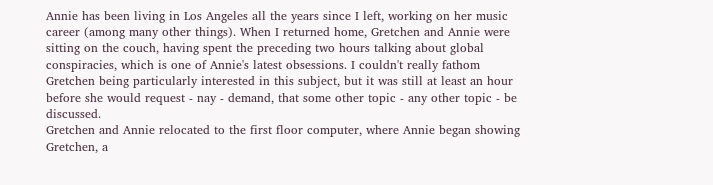Annie has been living in Los Angeles all the years since I left, working on her music career (among many other things). When I returned home, Gretchen and Annie were sitting on the couch, having spent the preceding two hours talking about global conspiracies, which is one of Annie's latest obsessions. I couldn't really fathom Gretchen being particularly interested in this subject, but it was still at least an hour before she would request - nay - demand, that some other topic - any other topic - be discussed.
Gretchen and Annie relocated to the first floor computer, where Annie began showing Gretchen, a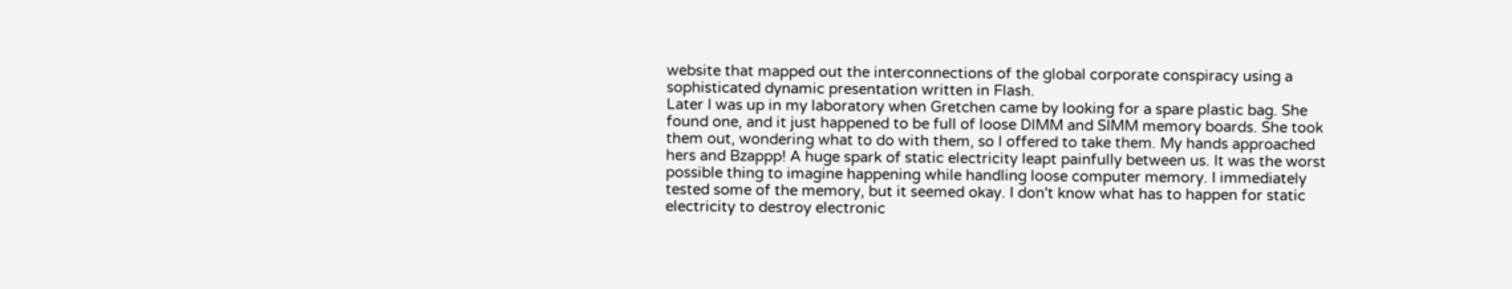website that mapped out the interconnections of the global corporate conspiracy using a sophisticated dynamic presentation written in Flash.
Later I was up in my laboratory when Gretchen came by looking for a spare plastic bag. She found one, and it just happened to be full of loose DIMM and SIMM memory boards. She took them out, wondering what to do with them, so I offered to take them. My hands approached hers and Bzappp! A huge spark of static electricity leapt painfully between us. It was the worst possible thing to imagine happening while handling loose computer memory. I immediately tested some of the memory, but it seemed okay. I don't know what has to happen for static electricity to destroy electronic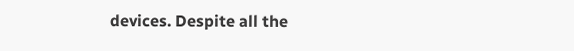devices. Despite all the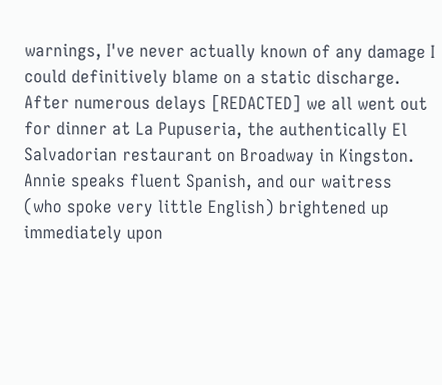warnings, I've never actually known of any damage I could definitively blame on a static discharge.
After numerous delays [REDACTED] we all went out for dinner at La Pupuseria, the authentically El Salvadorian restaurant on Broadway in Kingston. Annie speaks fluent Spanish, and our waitress (who spoke very little English) brightened up immediately upon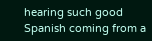hearing such good Spanish coming from a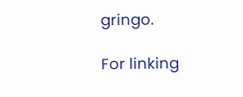gringo.

For linking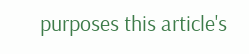purposes this article's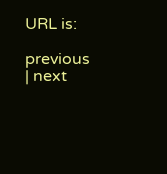URL is:

previous | next